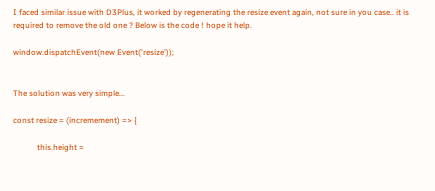I faced similar issue with D3Plus, it worked by regenerating the resize event again, not sure in you case.. it is required to remove the old one ? Below is the code ! hope it help.

window.dispatchEvent(new Event('resize'));


The solution was very simple...

const resize = (incremement) => {

            this.height =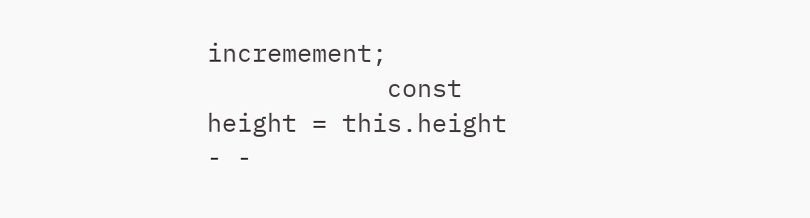incremement;
            const height = this.height - -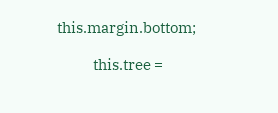this.margin.bottom;

            this.tree =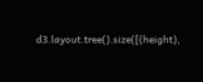d3.layout.tree().size([(height),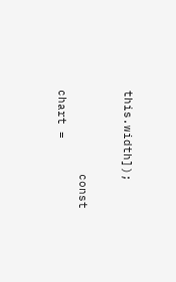this.width]);

            const chart =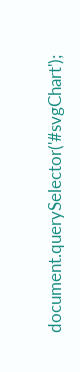document.querySelector('#svgChart');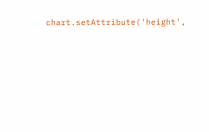chart.setAttribute('height',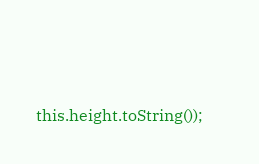this.height.toString());